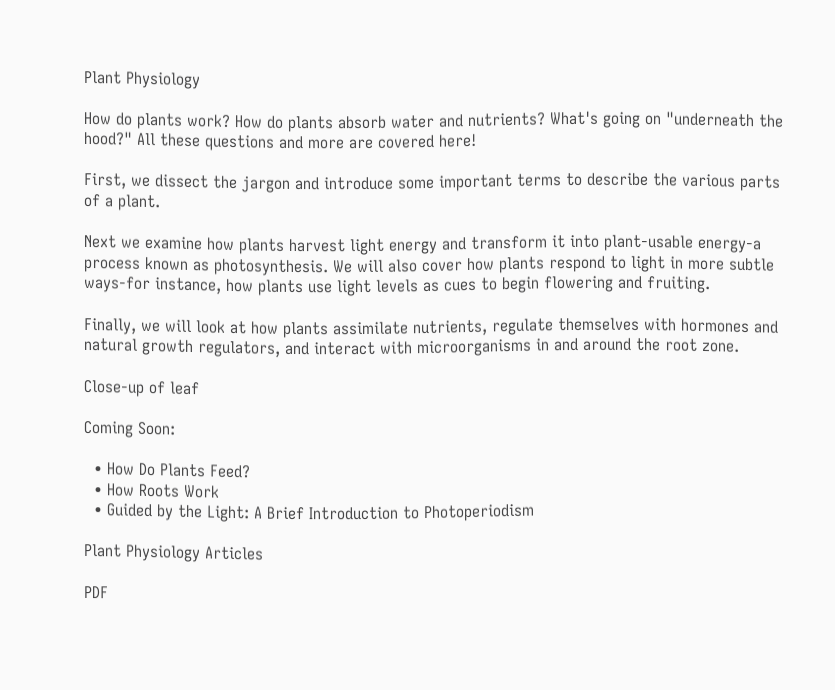Plant Physiology

How do plants work? How do plants absorb water and nutrients? What's going on "underneath the hood?" All these questions and more are covered here!

First, we dissect the jargon and introduce some important terms to describe the various parts of a plant.

Next we examine how plants harvest light energy and transform it into plant-usable energy-a process known as photosynthesis. We will also cover how plants respond to light in more subtle ways-for instance, how plants use light levels as cues to begin flowering and fruiting.

Finally, we will look at how plants assimilate nutrients, regulate themselves with hormones and natural growth regulators, and interact with microorganisms in and around the root zone.

Close-up of leaf

Coming Soon:

  • How Do Plants Feed?
  • How Roots Work
  • Guided by the Light: A Brief Introduction to Photoperiodism

Plant Physiology Articles

PDF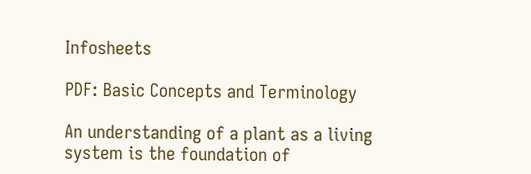Infosheets

PDF: Basic Concepts and Terminology

An understanding of a plant as a living system is the foundation of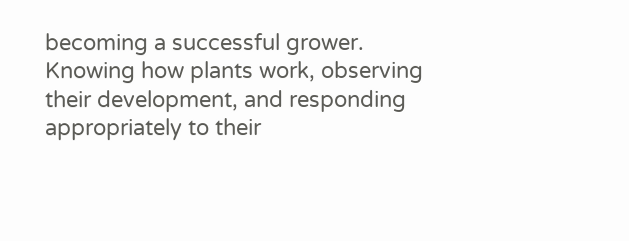becoming a successful grower. Knowing how plants work, observing their development, and responding appropriately to their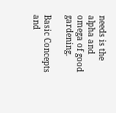needs is the alpha and omega of good gardening.

Basic Concepts and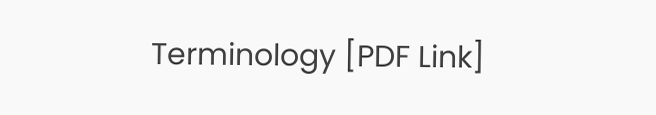Terminology [PDF Link]